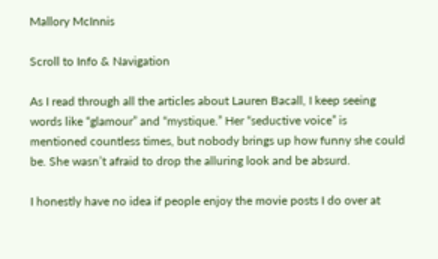Mallory McInnis

Scroll to Info & Navigation

As I read through all the articles about Lauren Bacall, I keep seeing words like “glamour” and “mystique.” Her “seductive voice” is mentioned countless times, but nobody brings up how funny she could be. She wasn’t afraid to drop the alluring look and be absurd.

I honestly have no idea if people enjoy the movie posts I do over at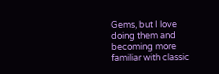Gems, but I love doing them and becoming more familiar with classic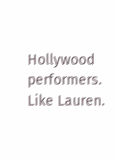Hollywood performers. Like Lauren.